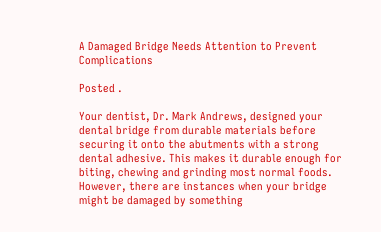A Damaged Bridge Needs Attention to Prevent Complications

Posted .

Your dentist, Dr. Mark Andrews, designed your dental bridge from durable materials before securing it onto the abutments with a strong dental adhesive. This makes it durable enough for biting, chewing and grinding most normal foods. However, there are instances when your bridge might be damaged by something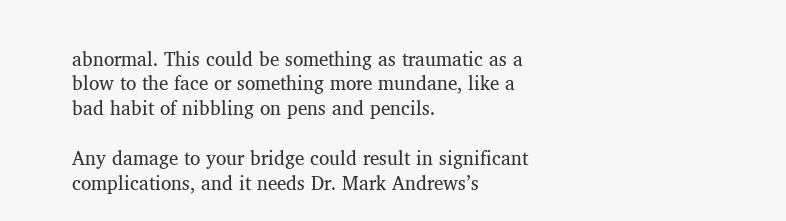abnormal. This could be something as traumatic as a blow to the face or something more mundane, like a bad habit of nibbling on pens and pencils.

Any damage to your bridge could result in significant complications, and it needs Dr. Mark Andrews’s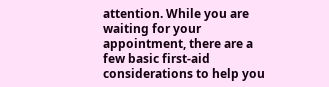attention. While you are waiting for your appointment, there are a few basic first-aid considerations to help you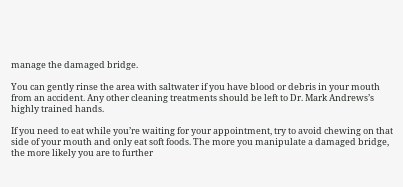manage the damaged bridge.

You can gently rinse the area with saltwater if you have blood or debris in your mouth from an accident. Any other cleaning treatments should be left to Dr. Mark Andrews’s highly trained hands.

If you need to eat while you’re waiting for your appointment, try to avoid chewing on that side of your mouth and only eat soft foods. The more you manipulate a damaged bridge, the more likely you are to further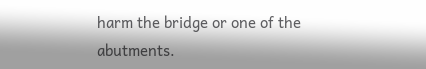harm the bridge or one of the abutments.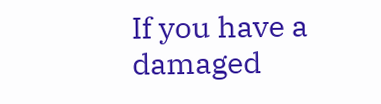If you have a damaged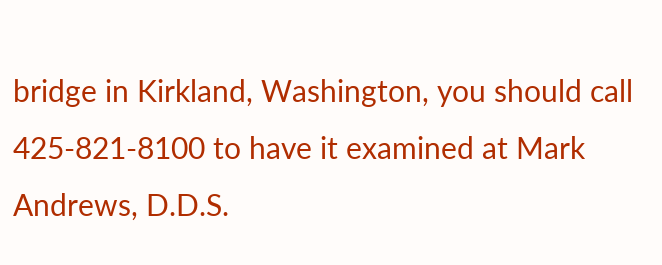bridge in Kirkland, Washington, you should call 425-821-8100 to have it examined at Mark Andrews, D.D.S.